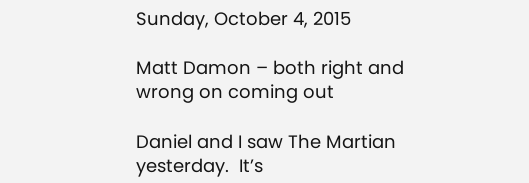Sunday, October 4, 2015

Matt Damon – both right and wrong on coming out

Daniel and I saw The Martian yesterday.  It’s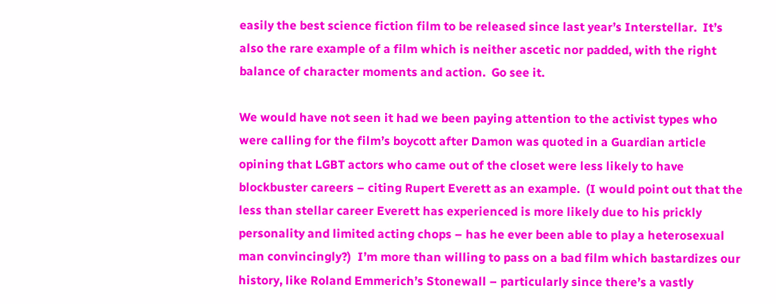easily the best science fiction film to be released since last year’s Interstellar.  It’s also the rare example of a film which is neither ascetic nor padded, with the right balance of character moments and action.  Go see it.

We would have not seen it had we been paying attention to the activist types who were calling for the film’s boycott after Damon was quoted in a Guardian article opining that LGBT actors who came out of the closet were less likely to have blockbuster careers – citing Rupert Everett as an example.  (I would point out that the less than stellar career Everett has experienced is more likely due to his prickly personality and limited acting chops – has he ever been able to play a heterosexual man convincingly?)  I’m more than willing to pass on a bad film which bastardizes our history, like Roland Emmerich’s Stonewall – particularly since there’s a vastly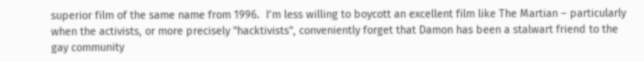superior film of the same name from 1996.  I’m less willing to boycott an excellent film like The Martian – particularly when the activists, or more precisely "hacktivists", conveniently forget that Damon has been a stalwart friend to the gay community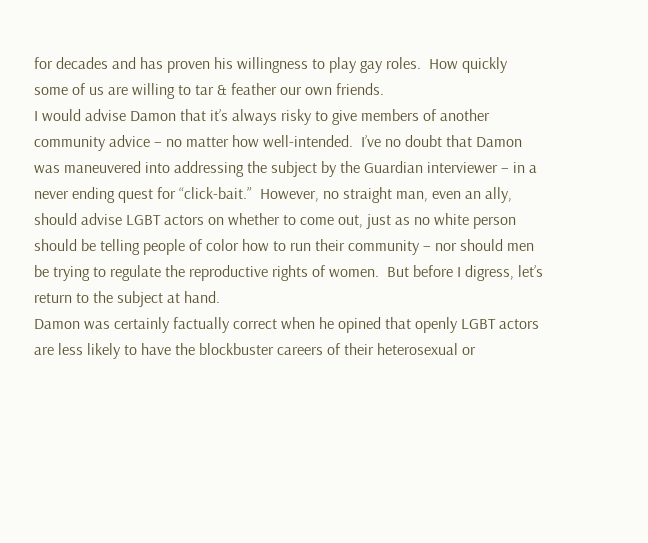for decades and has proven his willingness to play gay roles.  How quickly some of us are willing to tar & feather our own friends.
I would advise Damon that it’s always risky to give members of another community advice – no matter how well-intended.  I’ve no doubt that Damon was maneuvered into addressing the subject by the Guardian interviewer – in a never ending quest for “click-bait.”  However, no straight man, even an ally, should advise LGBT actors on whether to come out, just as no white person should be telling people of color how to run their community – nor should men be trying to regulate the reproductive rights of women.  But before I digress, let’s return to the subject at hand.
Damon was certainly factually correct when he opined that openly LGBT actors are less likely to have the blockbuster careers of their heterosexual or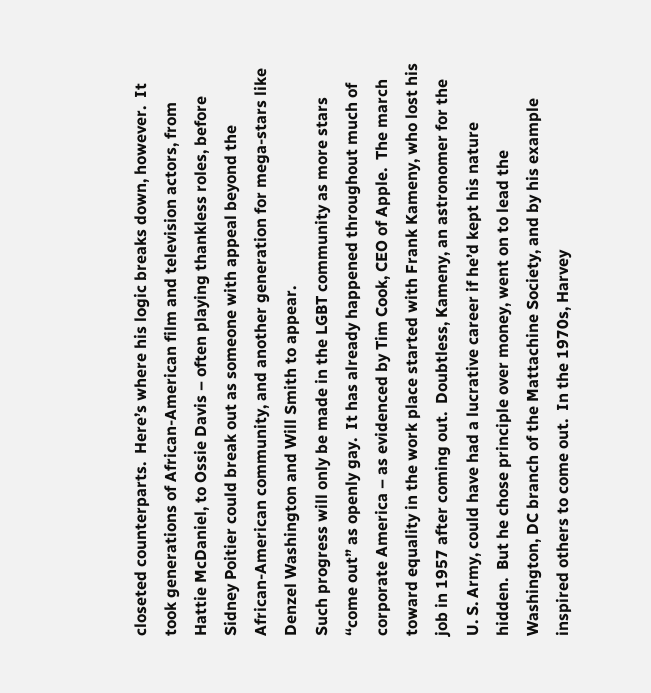closeted counterparts.  Here’s where his logic breaks down, however.  It took generations of African-American film and television actors, from Hattie McDaniel, to Ossie Davis – often playing thankless roles, before Sidney Poitier could break out as someone with appeal beyond the African-American community, and another generation for mega-stars like Denzel Washington and Will Smith to appear.
Such progress will only be made in the LGBT community as more stars “come out” as openly gay.  It has already happened throughout much of corporate America – as evidenced by Tim Cook, CEO of Apple.  The march toward equality in the work place started with Frank Kameny, who lost his job in 1957 after coming out.  Doubtless, Kameny, an astronomer for the U. S. Army, could have had a lucrative career if he’d kept his nature hidden.  But he chose principle over money, went on to lead the Washington, DC branch of the Mattachine Society, and by his example inspired others to come out.  In the 1970s, Harvey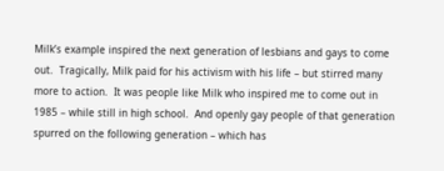Milk’s example inspired the next generation of lesbians and gays to come out.  Tragically, Milk paid for his activism with his life – but stirred many more to action.  It was people like Milk who inspired me to come out in 1985 – while still in high school.  And openly gay people of that generation spurred on the following generation – which has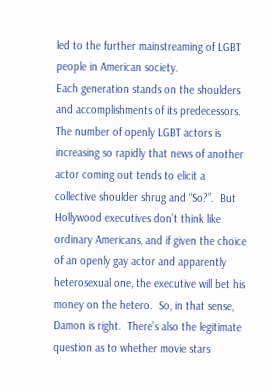led to the further mainstreaming of LGBT people in American society.
Each generation stands on the shoulders and accomplishments of its predecessors.  The number of openly LGBT actors is increasing so rapidly that news of another actor coming out tends to elicit a collective shoulder shrug and “So?”.  But Hollywood executives don’t think like ordinary Americans, and if given the choice of an openly gay actor and apparently heterosexual one, the executive will bet his money on the hetero.  So, in that sense, Damon is right.  There’s also the legitimate question as to whether movie stars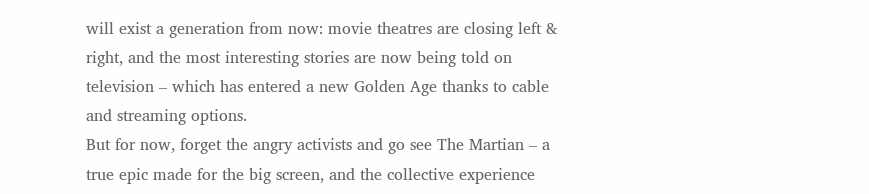will exist a generation from now: movie theatres are closing left & right, and the most interesting stories are now being told on television – which has entered a new Golden Age thanks to cable and streaming options.
But for now, forget the angry activists and go see The Martian – a true epic made for the big screen, and the collective experience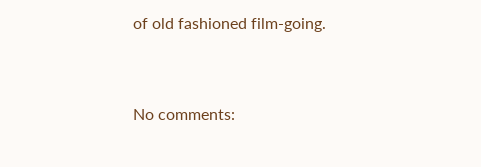of old fashioned film-going.


No comments: